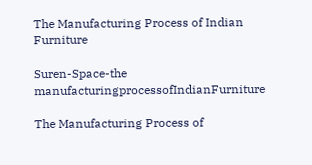The Manufacturing Process of Indian Furniture

Suren-Space-the manufacturingprocessofIndianFurniture

The Manufacturing Process of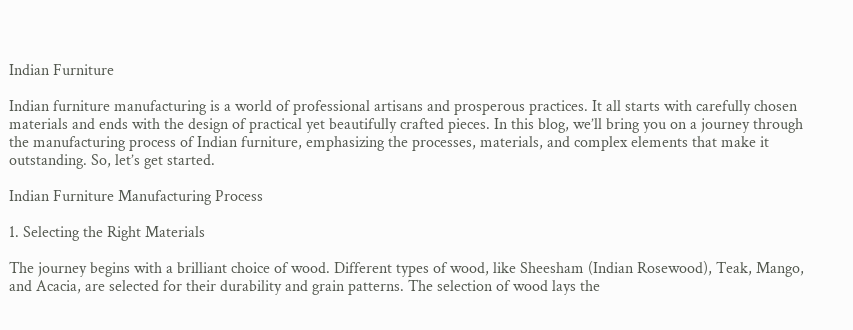Indian Furniture

Indian furniture manufacturing is a world of professional artisans and prosperous practices. It all starts with carefully chosen materials and ends with the design of practical yet beautifully crafted pieces. In this blog, we’ll bring you on a journey through the manufacturing process of Indian furniture, emphasizing the processes, materials, and complex elements that make it outstanding. So, let’s get started.

Indian Furniture Manufacturing Process

1. Selecting the Right Materials

The journey begins with a brilliant choice of wood. Different types of wood, like Sheesham (Indian Rosewood), Teak, Mango, and Acacia, are selected for their durability and grain patterns. The selection of wood lays the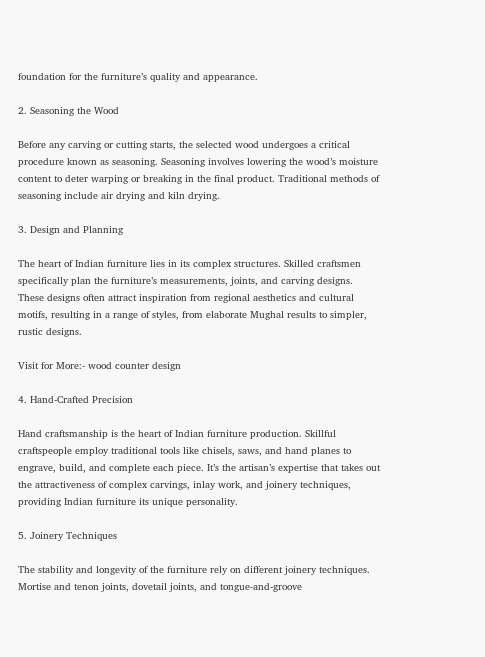foundation for the furniture’s quality and appearance.

2. Seasoning the Wood

Before any carving or cutting starts, the selected wood undergoes a critical procedure known as seasoning. Seasoning involves lowering the wood’s moisture content to deter warping or breaking in the final product. Traditional methods of seasoning include air drying and kiln drying.

3. Design and Planning

The heart of Indian furniture lies in its complex structures. Skilled craftsmen specifically plan the furniture’s measurements, joints, and carving designs. These designs often attract inspiration from regional aesthetics and cultural motifs, resulting in a range of styles, from elaborate Mughal results to simpler, rustic designs.

Visit for More:- wood counter design

4. Hand-Crafted Precision

Hand craftsmanship is the heart of Indian furniture production. Skillful craftspeople employ traditional tools like chisels, saws, and hand planes to engrave, build, and complete each piece. It’s the artisan’s expertise that takes out the attractiveness of complex carvings, inlay work, and joinery techniques, providing Indian furniture its unique personality.

5. Joinery Techniques

The stability and longevity of the furniture rely on different joinery techniques. Mortise and tenon joints, dovetail joints, and tongue-and-groove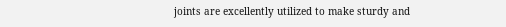joints are excellently utilized to make sturdy and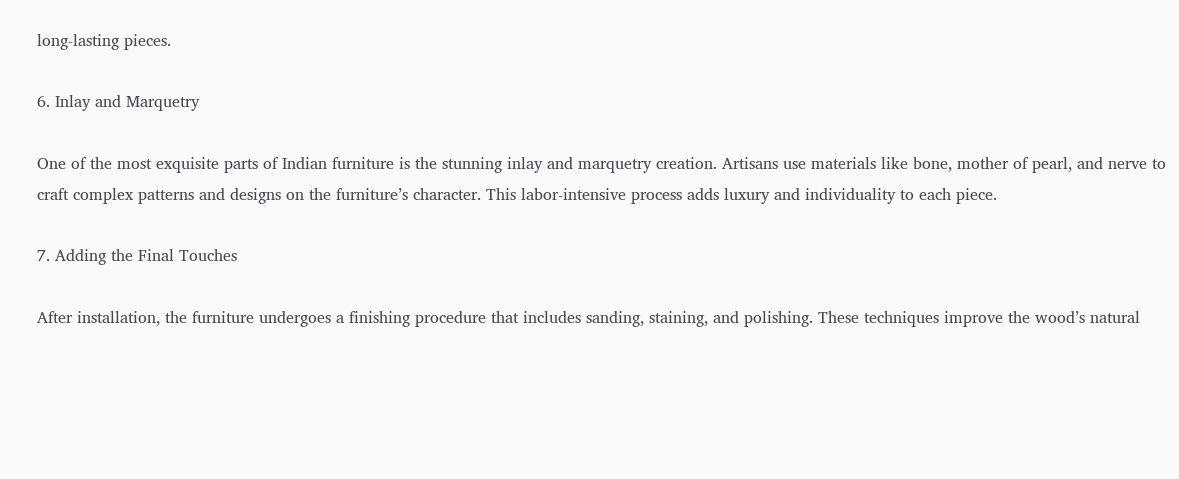long-lasting pieces.

6. Inlay and Marquetry

One of the most exquisite parts of Indian furniture is the stunning inlay and marquetry creation. Artisans use materials like bone, mother of pearl, and nerve to craft complex patterns and designs on the furniture’s character. This labor-intensive process adds luxury and individuality to each piece.

7. Adding the Final Touches

After installation, the furniture undergoes a finishing procedure that includes sanding, staining, and polishing. These techniques improve the wood’s natural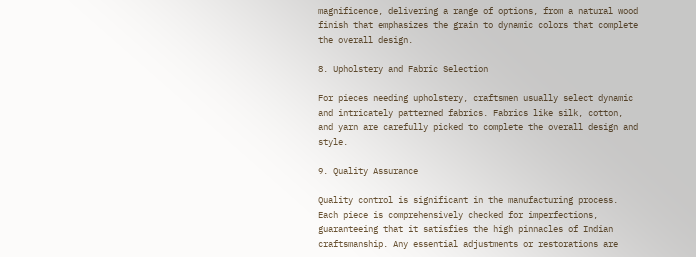magnificence, delivering a range of options, from a natural wood finish that emphasizes the grain to dynamic colors that complete the overall design.

8. Upholstery and Fabric Selection

For pieces needing upholstery, craftsmen usually select dynamic and intricately patterned fabrics. Fabrics like silk, cotton, and yarn are carefully picked to complete the overall design and style.

9. Quality Assurance

Quality control is significant in the manufacturing process. Each piece is comprehensively checked for imperfections, guaranteeing that it satisfies the high pinnacles of Indian craftsmanship. Any essential adjustments or restorations are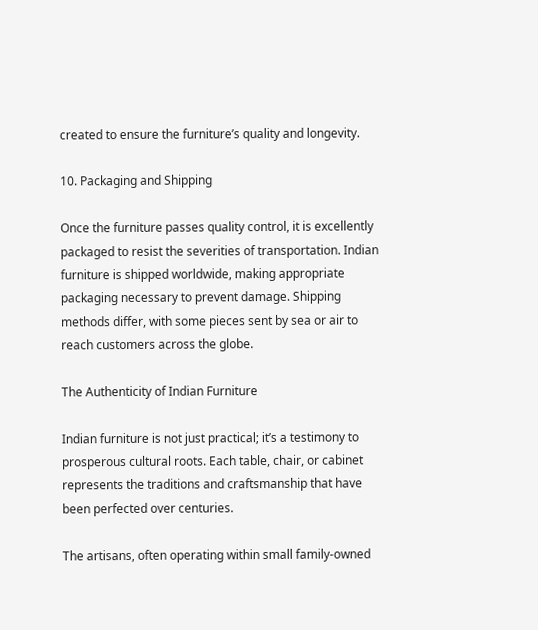created to ensure the furniture’s quality and longevity.

10. Packaging and Shipping

Once the furniture passes quality control, it is excellently packaged to resist the severities of transportation. Indian furniture is shipped worldwide, making appropriate packaging necessary to prevent damage. Shipping methods differ, with some pieces sent by sea or air to reach customers across the globe.

The Authenticity of Indian Furniture

Indian furniture is not just practical; it’s a testimony to prosperous cultural roots. Each table, chair, or cabinet represents the traditions and craftsmanship that have been perfected over centuries.

The artisans, often operating within small family-owned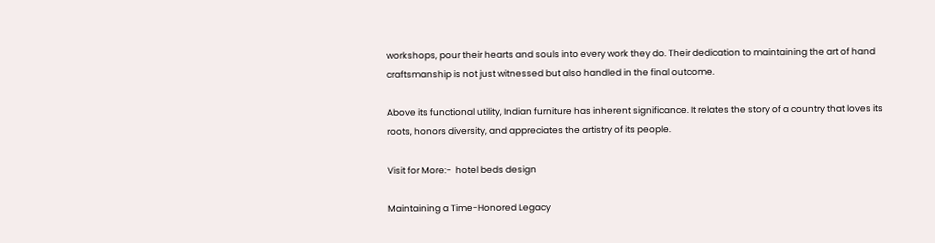workshops, pour their hearts and souls into every work they do. Their dedication to maintaining the art of hand craftsmanship is not just witnessed but also handled in the final outcome.

Above its functional utility, Indian furniture has inherent significance. It relates the story of a country that loves its roots, honors diversity, and appreciates the artistry of its people.

Visit for More:-  hotel beds design

Maintaining a Time-Honored Legacy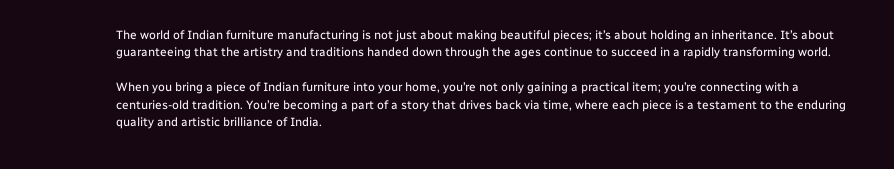The world of Indian furniture manufacturing is not just about making beautiful pieces; it’s about holding an inheritance. It’s about guaranteeing that the artistry and traditions handed down through the ages continue to succeed in a rapidly transforming world.

When you bring a piece of Indian furniture into your home, you’re not only gaining a practical item; you’re connecting with a centuries-old tradition. You’re becoming a part of a story that drives back via time, where each piece is a testament to the enduring quality and artistic brilliance of India.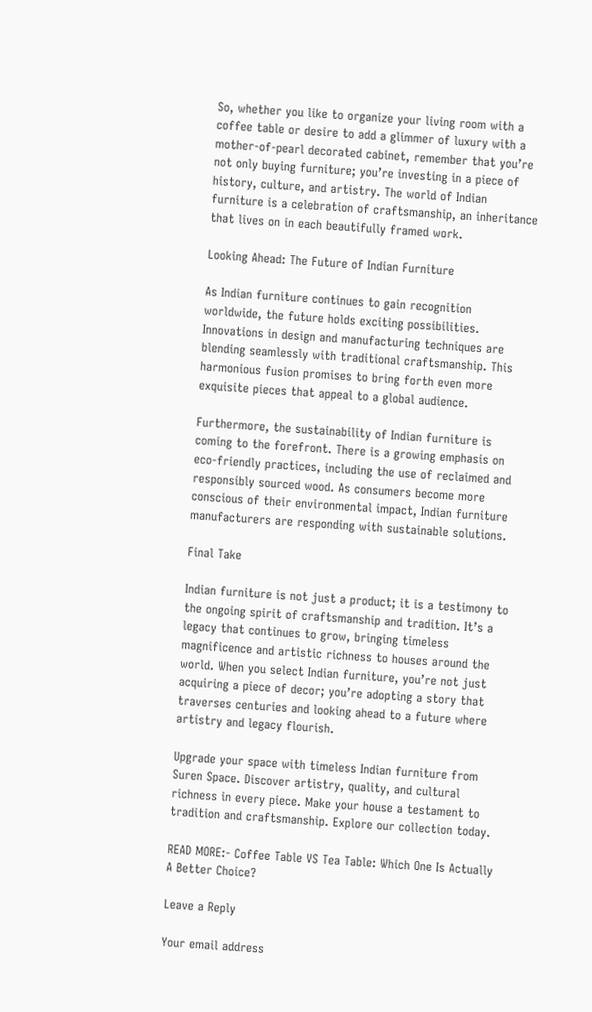So, whether you like to organize your living room with a coffee table or desire to add a glimmer of luxury with a mother-of-pearl decorated cabinet, remember that you’re not only buying furniture; you’re investing in a piece of history, culture, and artistry. The world of Indian furniture is a celebration of craftsmanship, an inheritance that lives on in each beautifully framed work.

Looking Ahead: The Future of Indian Furniture

As Indian furniture continues to gain recognition worldwide, the future holds exciting possibilities. Innovations in design and manufacturing techniques are blending seamlessly with traditional craftsmanship. This harmonious fusion promises to bring forth even more exquisite pieces that appeal to a global audience.

Furthermore, the sustainability of Indian furniture is coming to the forefront. There is a growing emphasis on eco-friendly practices, including the use of reclaimed and responsibly sourced wood. As consumers become more conscious of their environmental impact, Indian furniture manufacturers are responding with sustainable solutions.

Final Take

Indian furniture is not just a product; it is a testimony to the ongoing spirit of craftsmanship and tradition. It’s a legacy that continues to grow, bringing timeless magnificence and artistic richness to houses around the world. When you select Indian furniture, you’re not just acquiring a piece of decor; you’re adopting a story that traverses centuries and looking ahead to a future where artistry and legacy flourish.

Upgrade your space with timeless Indian furniture from Suren Space. Discover artistry, quality, and cultural richness in every piece. Make your house a testament to tradition and craftsmanship. Explore our collection today.

READ MORE:- Coffee Table VS Tea Table: Which One Is Actually A Better Choice?

Leave a Reply

Your email address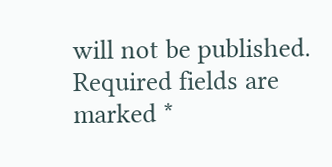will not be published. Required fields are marked *